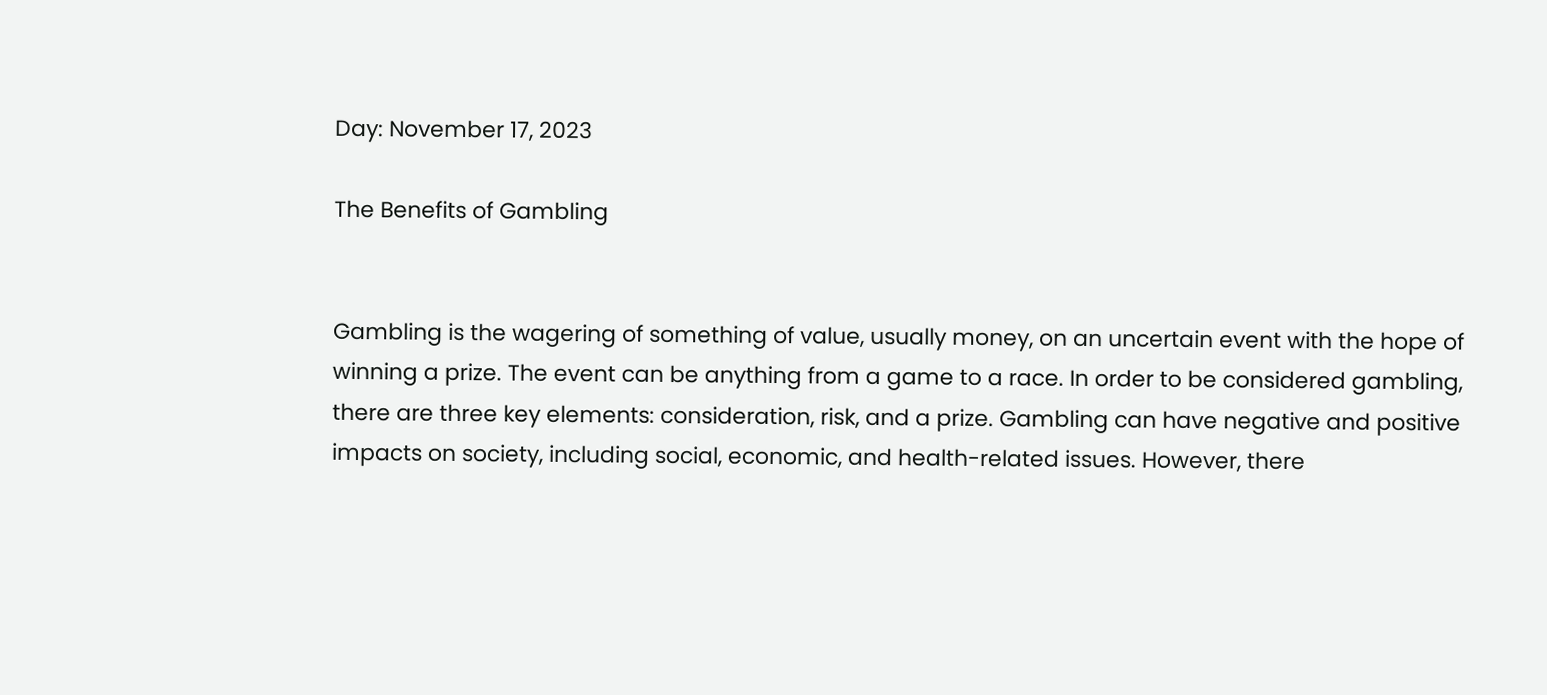Day: November 17, 2023

The Benefits of Gambling


Gambling is the wagering of something of value, usually money, on an uncertain event with the hope of winning a prize. The event can be anything from a game to a race. In order to be considered gambling, there are three key elements: consideration, risk, and a prize. Gambling can have negative and positive impacts on society, including social, economic, and health-related issues. However, there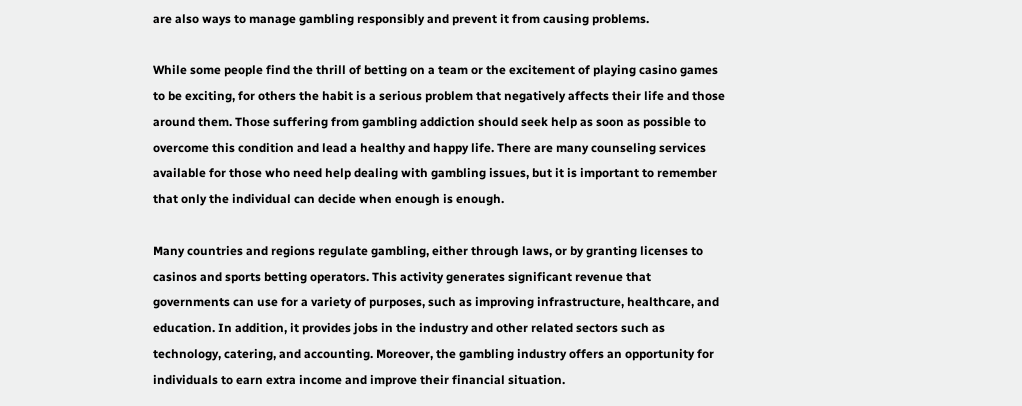are also ways to manage gambling responsibly and prevent it from causing problems.

While some people find the thrill of betting on a team or the excitement of playing casino games to be exciting, for others the habit is a serious problem that negatively affects their life and those around them. Those suffering from gambling addiction should seek help as soon as possible to overcome this condition and lead a healthy and happy life. There are many counseling services available for those who need help dealing with gambling issues, but it is important to remember that only the individual can decide when enough is enough.

Many countries and regions regulate gambling, either through laws, or by granting licenses to casinos and sports betting operators. This activity generates significant revenue that governments can use for a variety of purposes, such as improving infrastructure, healthcare, and education. In addition, it provides jobs in the industry and other related sectors such as technology, catering, and accounting. Moreover, the gambling industry offers an opportunity for individuals to earn extra income and improve their financial situation.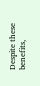Despite these benefits,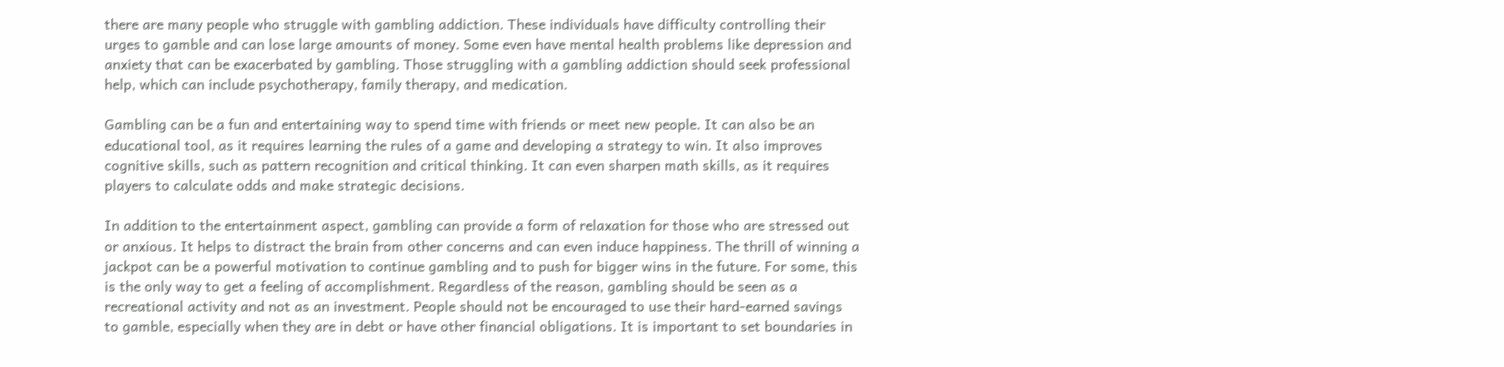there are many people who struggle with gambling addiction. These individuals have difficulty controlling their urges to gamble and can lose large amounts of money. Some even have mental health problems like depression and anxiety that can be exacerbated by gambling. Those struggling with a gambling addiction should seek professional help, which can include psychotherapy, family therapy, and medication.

Gambling can be a fun and entertaining way to spend time with friends or meet new people. It can also be an educational tool, as it requires learning the rules of a game and developing a strategy to win. It also improves cognitive skills, such as pattern recognition and critical thinking. It can even sharpen math skills, as it requires players to calculate odds and make strategic decisions.

In addition to the entertainment aspect, gambling can provide a form of relaxation for those who are stressed out or anxious. It helps to distract the brain from other concerns and can even induce happiness. The thrill of winning a jackpot can be a powerful motivation to continue gambling and to push for bigger wins in the future. For some, this is the only way to get a feeling of accomplishment. Regardless of the reason, gambling should be seen as a recreational activity and not as an investment. People should not be encouraged to use their hard-earned savings to gamble, especially when they are in debt or have other financial obligations. It is important to set boundaries in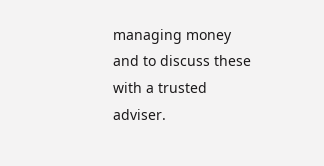managing money and to discuss these with a trusted adviser.